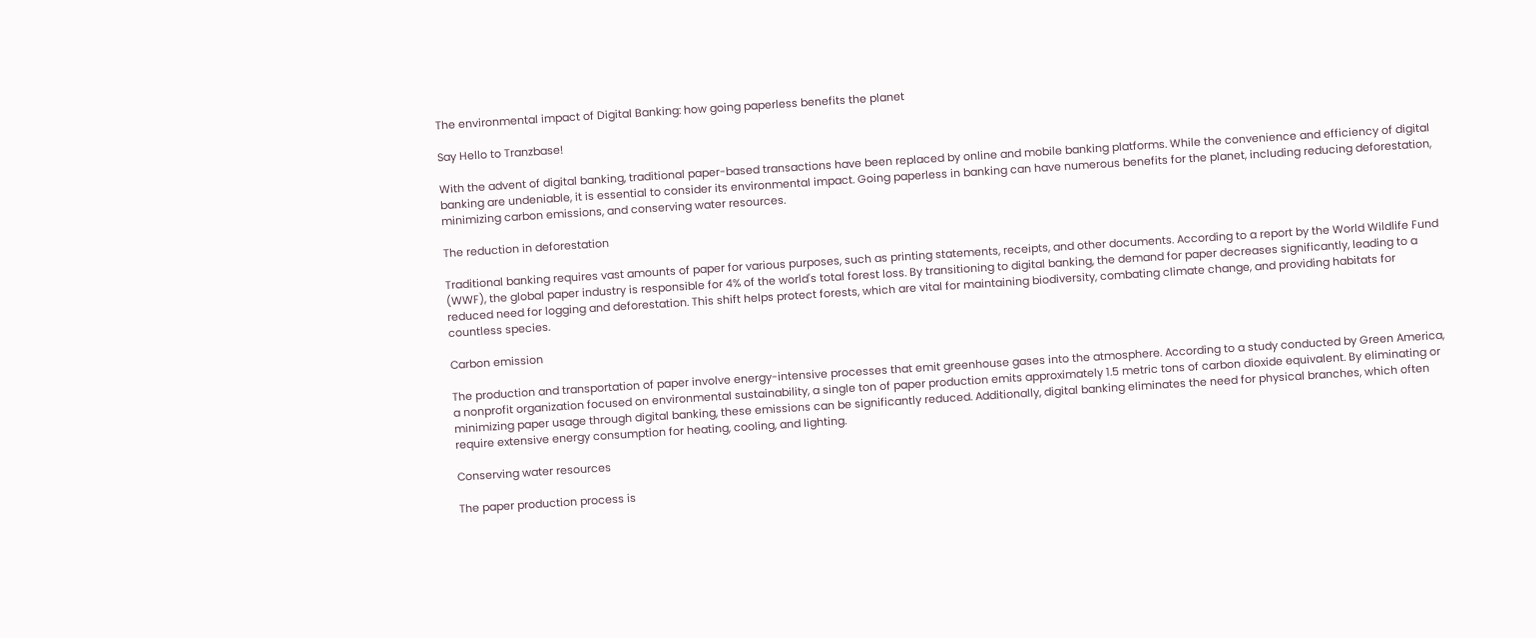The environmental impact of Digital Banking: how going paperless benefits the planet

Say Hello to Tranzbase!

With the advent of digital banking, traditional paper-based transactions have been replaced by online and mobile banking platforms. While the convenience and efficiency of digital banking are undeniable, it is essential to consider its environmental impact. Going paperless in banking can have numerous benefits for the planet, including reducing deforestation, minimizing carbon emissions, and conserving water resources.

The reduction in deforestation

Traditional banking requires vast amounts of paper for various purposes, such as printing statements, receipts, and other documents. According to a report by the World Wildlife Fund (WWF), the global paper industry is responsible for 4% of the world's total forest loss. By transitioning to digital banking, the demand for paper decreases significantly, leading to a reduced need for logging and deforestation. This shift helps protect forests, which are vital for maintaining biodiversity, combating climate change, and providing habitats for countless species.

Carbon emission

The production and transportation of paper involve energy-intensive processes that emit greenhouse gases into the atmosphere. According to a study conducted by Green America, a nonprofit organization focused on environmental sustainability, a single ton of paper production emits approximately 1.5 metric tons of carbon dioxide equivalent. By eliminating or minimizing paper usage through digital banking, these emissions can be significantly reduced. Additionally, digital banking eliminates the need for physical branches, which often require extensive energy consumption for heating, cooling, and lighting.

Conserving water resources

The paper production process is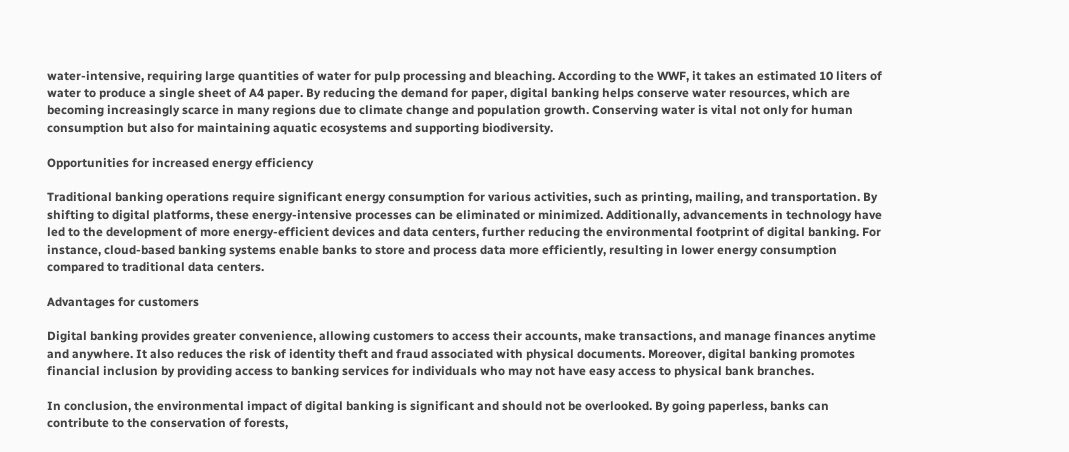water-intensive, requiring large quantities of water for pulp processing and bleaching. According to the WWF, it takes an estimated 10 liters of water to produce a single sheet of A4 paper. By reducing the demand for paper, digital banking helps conserve water resources, which are becoming increasingly scarce in many regions due to climate change and population growth. Conserving water is vital not only for human consumption but also for maintaining aquatic ecosystems and supporting biodiversity.

Opportunities for increased energy efficiency

Traditional banking operations require significant energy consumption for various activities, such as printing, mailing, and transportation. By shifting to digital platforms, these energy-intensive processes can be eliminated or minimized. Additionally, advancements in technology have led to the development of more energy-efficient devices and data centers, further reducing the environmental footprint of digital banking. For instance, cloud-based banking systems enable banks to store and process data more efficiently, resulting in lower energy consumption compared to traditional data centers.

Advantages for customers

Digital banking provides greater convenience, allowing customers to access their accounts, make transactions, and manage finances anytime and anywhere. It also reduces the risk of identity theft and fraud associated with physical documents. Moreover, digital banking promotes financial inclusion by providing access to banking services for individuals who may not have easy access to physical bank branches.

In conclusion, the environmental impact of digital banking is significant and should not be overlooked. By going paperless, banks can contribute to the conservation of forests,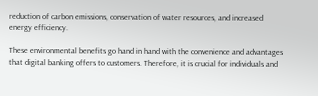reduction of carbon emissions, conservation of water resources, and increased energy efficiency.

These environmental benefits go hand in hand with the convenience and advantages that digital banking offers to customers. Therefore, it is crucial for individuals and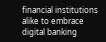financial institutions alike to embrace digital banking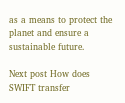as a means to protect the planet and ensure a sustainable future.

Next post How does SWIFT transfer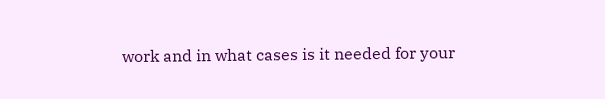work and in what cases is it needed for your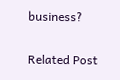business?

Related Post